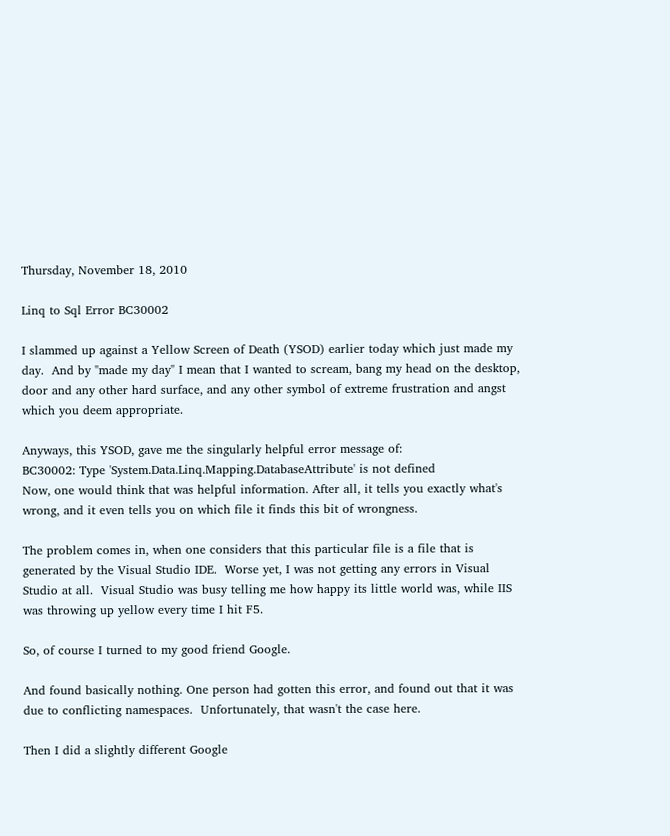Thursday, November 18, 2010

Linq to Sql Error BC30002

I slammed up against a Yellow Screen of Death (YSOD) earlier today which just made my day.  And by "made my day" I mean that I wanted to scream, bang my head on the desktop, door and any other hard surface, and any other symbol of extreme frustration and angst which you deem appropriate.

Anyways, this YSOD, gave me the singularly helpful error message of:
BC30002: Type 'System.Data.Linq.Mapping.DatabaseAttribute' is not defined
Now, one would think that was helpful information. After all, it tells you exactly what's wrong, and it even tells you on which file it finds this bit of wrongness.

The problem comes in, when one considers that this particular file is a file that is generated by the Visual Studio IDE.  Worse yet, I was not getting any errors in Visual Studio at all.  Visual Studio was busy telling me how happy its little world was, while IIS was throwing up yellow every time I hit F5.

So, of course I turned to my good friend Google.

And found basically nothing. One person had gotten this error, and found out that it was due to conflicting namespaces.  Unfortunately, that wasn't the case here.

Then I did a slightly different Google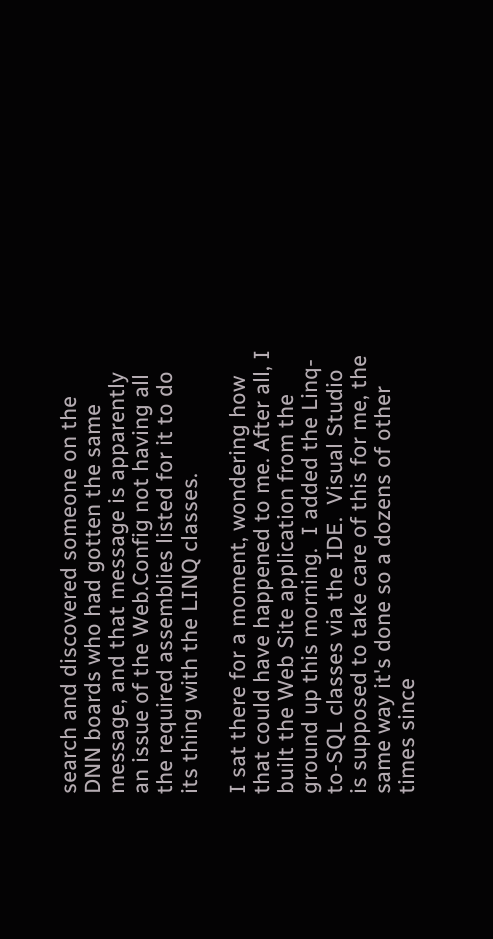search and discovered someone on the DNN boards who had gotten the same message, and that message is apparently an issue of the Web.Config not having all the required assemblies listed for it to do its thing with the LINQ classes.

I sat there for a moment, wondering how that could have happened to me. After all, I built the Web Site application from the ground up this morning.  I added the Linq-to-SQL classes via the IDE.  Visual Studio is supposed to take care of this for me, the same way it's done so a dozens of other times since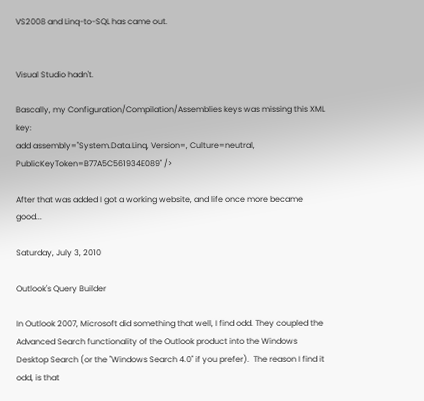VS2008 and Linq-to-SQL has came out.


Visual Studio hadn't.

Bascally, my Configuration/Compilation/Assemblies keys was missing this XML key:
add assembly="System.Data.Linq, Version=, Culture=neutral, PublicKeyToken=B77A5C561934E089" />

After that was added I got a working website, and life once more became good...

Saturday, July 3, 2010

Outlook's Query Builder

In Outlook 2007, Microsoft did something that well, I find odd. They coupled the Advanced Search functionality of the Outlook product into the Windows Desktop Search (or the "Windows Search 4.0" if you prefer).  The reason I find it odd, is that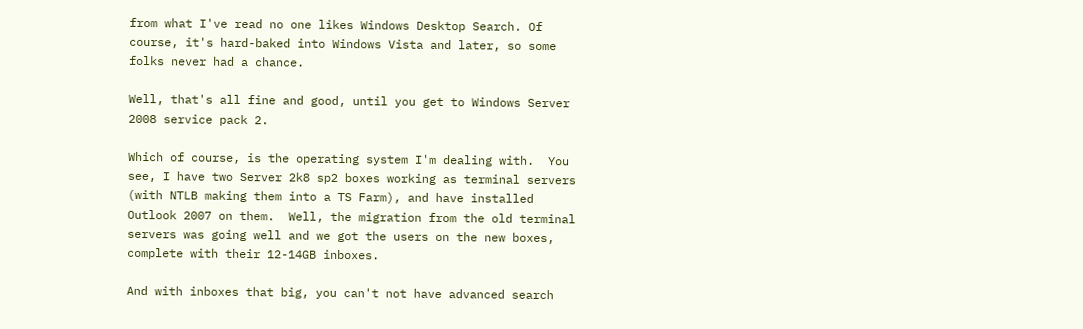from what I've read no one likes Windows Desktop Search. Of course, it's hard-baked into Windows Vista and later, so some folks never had a chance.

Well, that's all fine and good, until you get to Windows Server 2008 service pack 2.

Which of course, is the operating system I'm dealing with.  You see, I have two Server 2k8 sp2 boxes working as terminal servers (with NTLB making them into a TS Farm), and have installed Outlook 2007 on them.  Well, the migration from the old terminal servers was going well and we got the users on the new boxes, complete with their 12-14GB inboxes.

And with inboxes that big, you can't not have advanced search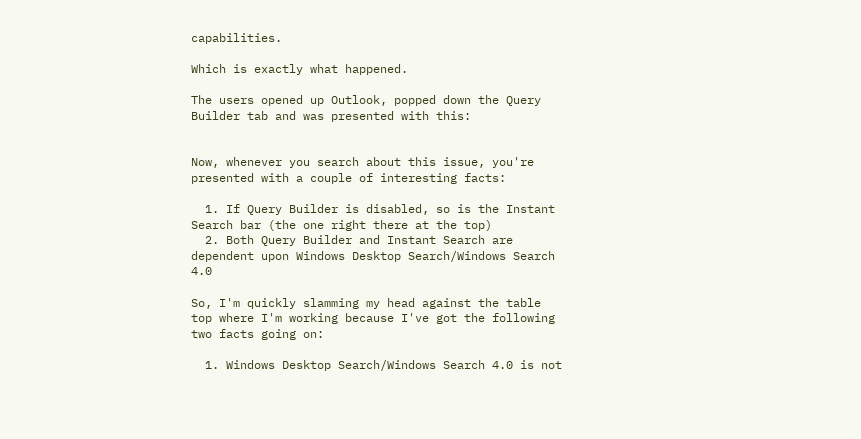capabilities.

Which is exactly what happened.

The users opened up Outlook, popped down the Query Builder tab and was presented with this:


Now, whenever you search about this issue, you're presented with a couple of interesting facts:

  1. If Query Builder is disabled, so is the Instant Search bar (the one right there at the top)
  2. Both Query Builder and Instant Search are dependent upon Windows Desktop Search/Windows Search 4.0

So, I'm quickly slamming my head against the table top where I'm working because I've got the following two facts going on:

  1. Windows Desktop Search/Windows Search 4.0 is not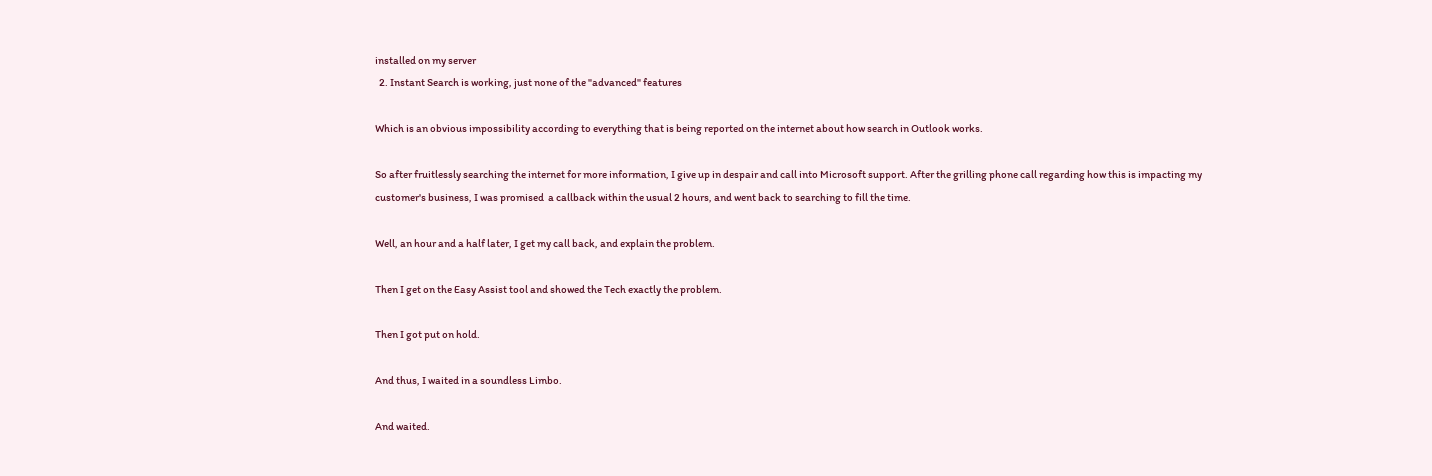installed on my server
  2. Instant Search is working, just none of the "advanced" features

Which is an obvious impossibility according to everything that is being reported on the internet about how search in Outlook works.

So after fruitlessly searching the internet for more information, I give up in despair and call into Microsoft support. After the grilling phone call regarding how this is impacting my customer's business, I was promised  a callback within the usual 2 hours, and went back to searching to fill the time.

Well, an hour and a half later, I get my call back, and explain the problem.

Then I get on the Easy Assist tool and showed the Tech exactly the problem.

Then I got put on hold.

And thus, I waited in a soundless Limbo.

And waited.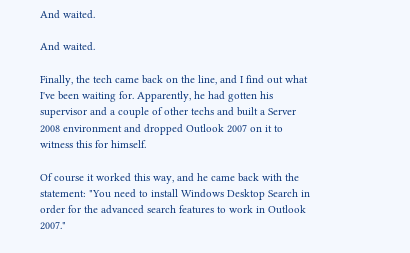And waited.

And waited.

Finally, the tech came back on the line, and I find out what I've been waiting for. Apparently, he had gotten his supervisor and a couple of other techs and built a Server 2008 environment and dropped Outlook 2007 on it to witness this for himself.

Of course it worked this way, and he came back with the statement: "You need to install Windows Desktop Search in order for the advanced search features to work in Outlook 2007."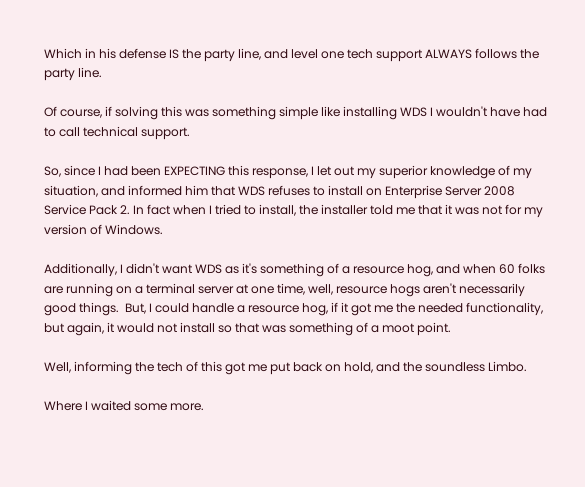Which in his defense IS the party line, and level one tech support ALWAYS follows the party line.

Of course, if solving this was something simple like installing WDS I wouldn't have had to call technical support.

So, since I had been EXPECTING this response, I let out my superior knowledge of my situation, and informed him that WDS refuses to install on Enterprise Server 2008 Service Pack 2. In fact when I tried to install, the installer told me that it was not for my version of Windows.

Additionally, I didn't want WDS as it's something of a resource hog, and when 60 folks are running on a terminal server at one time, well, resource hogs aren't necessarily good things.  But, I could handle a resource hog, if it got me the needed functionality, but again, it would not install so that was something of a moot point.

Well, informing the tech of this got me put back on hold, and the soundless Limbo.

Where I waited some more.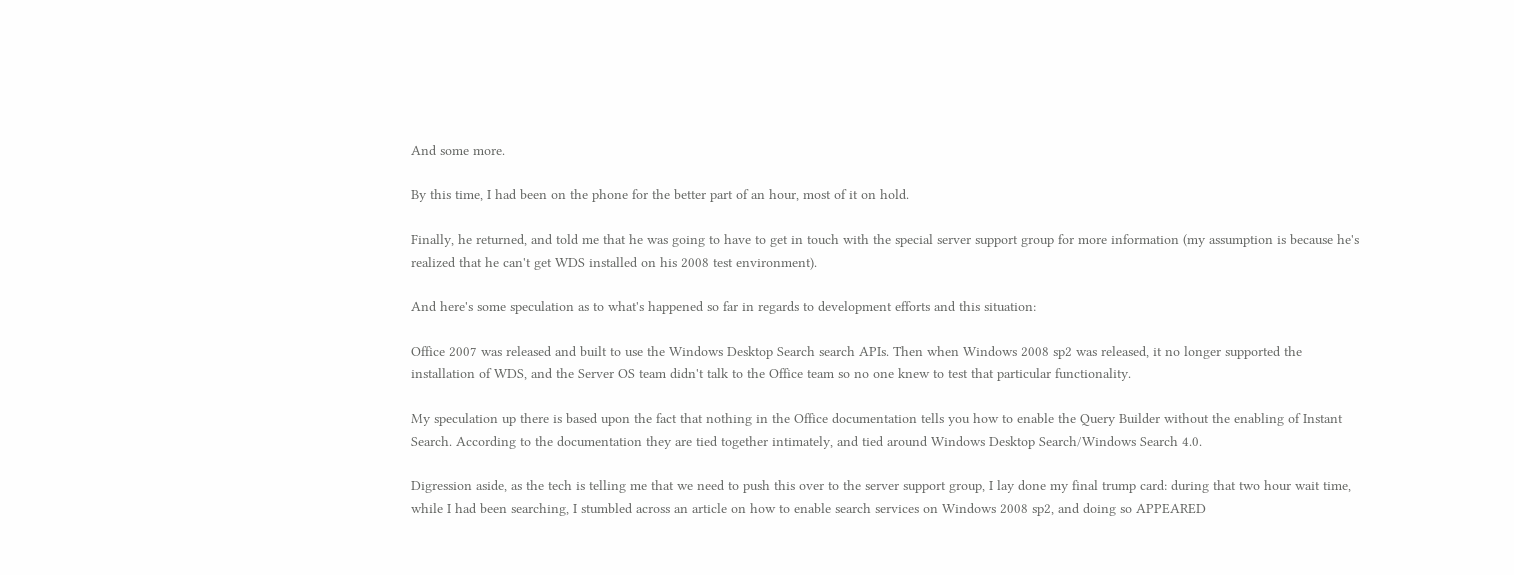And some more.

By this time, I had been on the phone for the better part of an hour, most of it on hold.

Finally, he returned, and told me that he was going to have to get in touch with the special server support group for more information (my assumption is because he's realized that he can't get WDS installed on his 2008 test environment).

And here's some speculation as to what's happened so far in regards to development efforts and this situation:

Office 2007 was released and built to use the Windows Desktop Search search APIs. Then when Windows 2008 sp2 was released, it no longer supported the installation of WDS, and the Server OS team didn't talk to the Office team so no one knew to test that particular functionality.

My speculation up there is based upon the fact that nothing in the Office documentation tells you how to enable the Query Builder without the enabling of Instant Search. According to the documentation they are tied together intimately, and tied around Windows Desktop Search/Windows Search 4.0.

Digression aside, as the tech is telling me that we need to push this over to the server support group, I lay done my final trump card: during that two hour wait time, while I had been searching, I stumbled across an article on how to enable search services on Windows 2008 sp2, and doing so APPEARED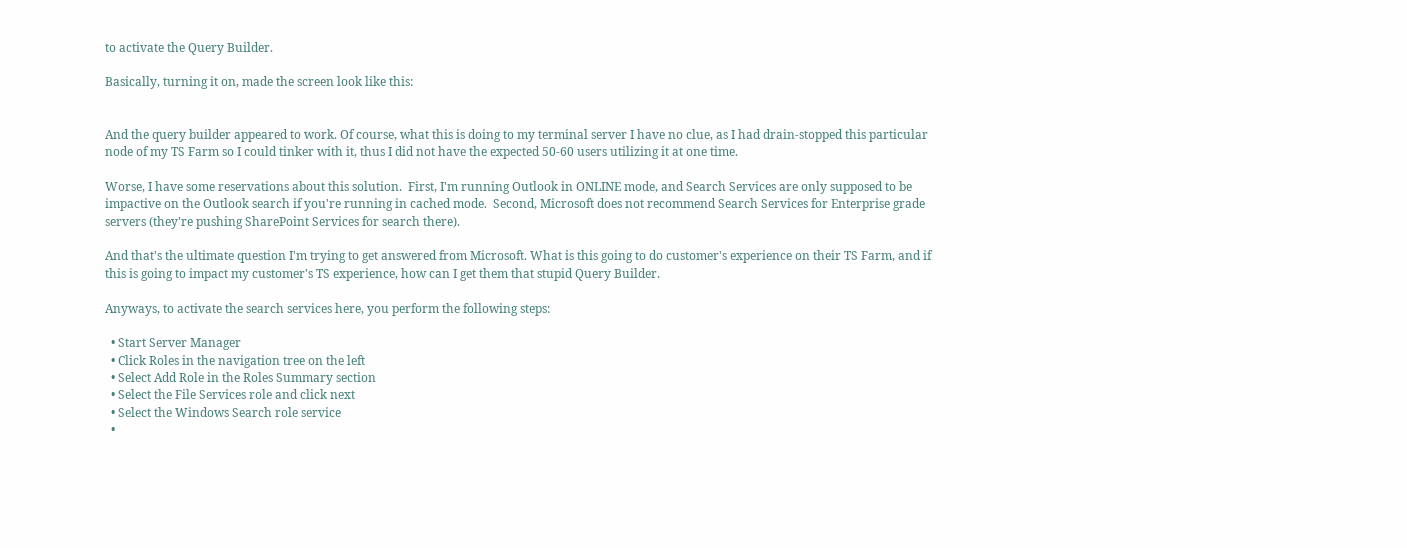to activate the Query Builder.

Basically, turning it on, made the screen look like this:


And the query builder appeared to work. Of course, what this is doing to my terminal server I have no clue, as I had drain-stopped this particular node of my TS Farm so I could tinker with it, thus I did not have the expected 50-60 users utilizing it at one time.

Worse, I have some reservations about this solution.  First, I'm running Outlook in ONLINE mode, and Search Services are only supposed to be impactive on the Outlook search if you're running in cached mode.  Second, Microsoft does not recommend Search Services for Enterprise grade servers (they're pushing SharePoint Services for search there).

And that's the ultimate question I'm trying to get answered from Microsoft. What is this going to do customer's experience on their TS Farm, and if this is going to impact my customer's TS experience, how can I get them that stupid Query Builder.

Anyways, to activate the search services here, you perform the following steps:

  • Start Server Manager
  • Click Roles in the navigation tree on the left
  • Select Add Role in the Roles Summary section
  • Select the File Services role and click next
  • Select the Windows Search role service
  •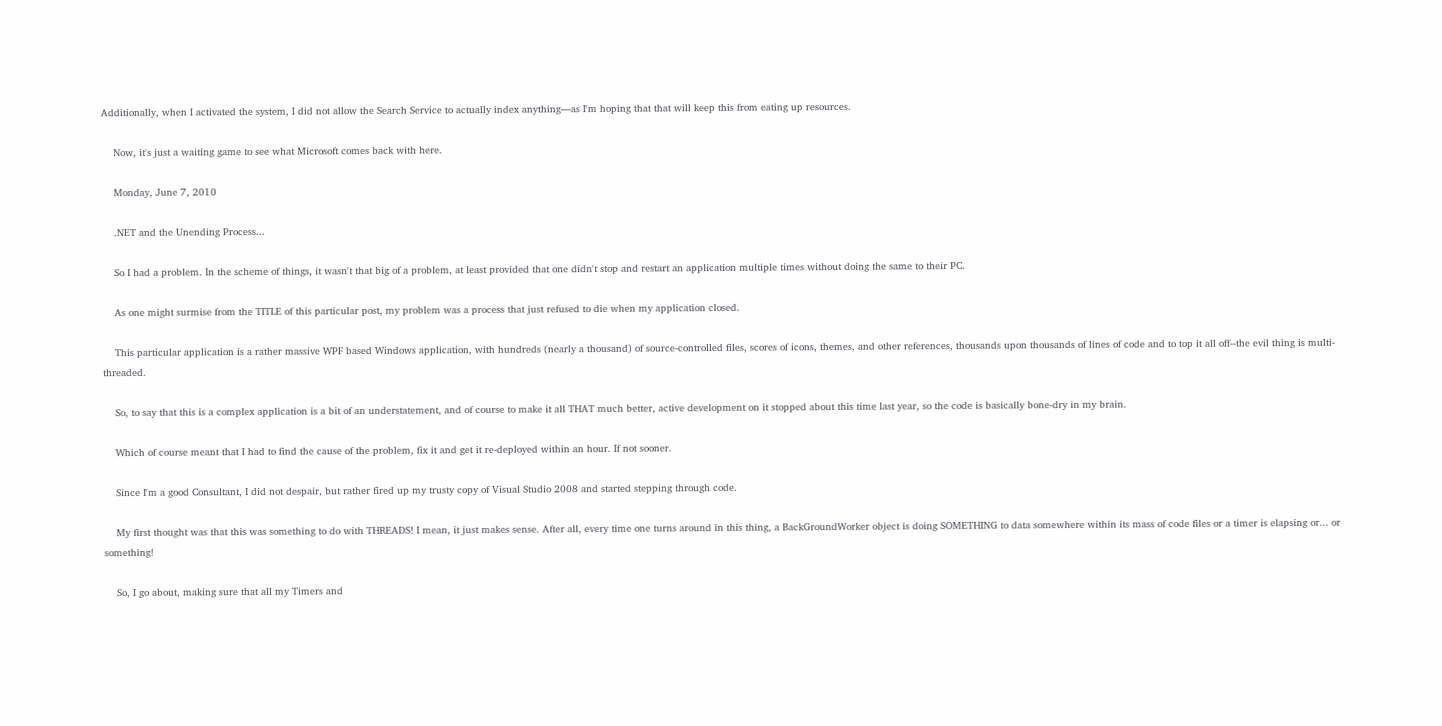Additionally, when I activated the system, I did not allow the Search Service to actually index anything—as I'm hoping that that will keep this from eating up resources.

    Now, it's just a waiting game to see what Microsoft comes back with here.

    Monday, June 7, 2010

    .NET and the Unending Process...

    So I had a problem. In the scheme of things, it wasn't that big of a problem, at least provided that one didn't stop and restart an application multiple times without doing the same to their PC.

    As one might surmise from the TITLE of this particular post, my problem was a process that just refused to die when my application closed.

    This particular application is a rather massive WPF based Windows application, with hundreds (nearly a thousand) of source-controlled files, scores of icons, themes, and other references, thousands upon thousands of lines of code and to top it all off--the evil thing is multi-threaded.

    So, to say that this is a complex application is a bit of an understatement, and of course to make it all THAT much better, active development on it stopped about this time last year, so the code is basically bone-dry in my brain.

    Which of course meant that I had to find the cause of the problem, fix it and get it re-deployed within an hour. If not sooner.

    Since I'm a good Consultant, I did not despair, but rather fired up my trusty copy of Visual Studio 2008 and started stepping through code.

    My first thought was that this was something to do with THREADS! I mean, it just makes sense. After all, every time one turns around in this thing, a BackGroundWorker object is doing SOMETHING to data somewhere within its mass of code files or a timer is elapsing or... or something!

    So, I go about, making sure that all my Timers and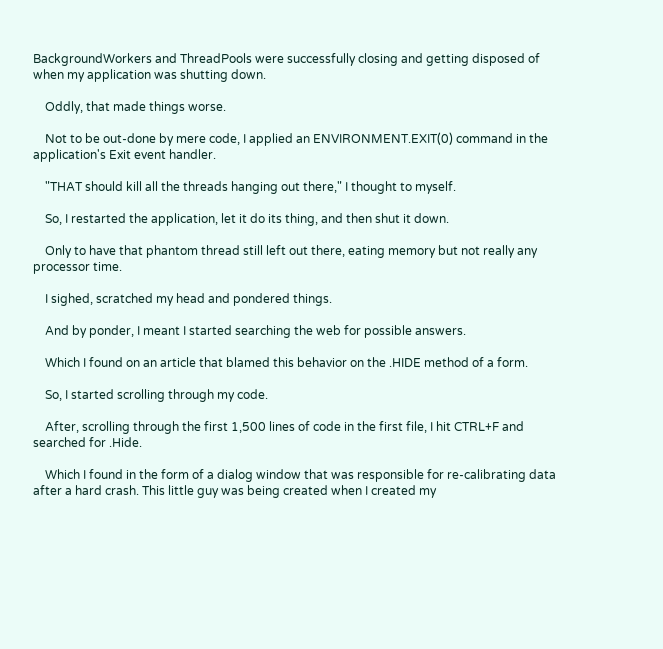BackgroundWorkers and ThreadPools were successfully closing and getting disposed of when my application was shutting down.

    Oddly, that made things worse.

    Not to be out-done by mere code, I applied an ENVIRONMENT.EXIT(0) command in the application's Exit event handler.

    "THAT should kill all the threads hanging out there," I thought to myself.

    So, I restarted the application, let it do its thing, and then shut it down.

    Only to have that phantom thread still left out there, eating memory but not really any processor time.

    I sighed, scratched my head and pondered things.

    And by ponder, I meant I started searching the web for possible answers.

    Which I found on an article that blamed this behavior on the .HIDE method of a form.

    So, I started scrolling through my code.

    After, scrolling through the first 1,500 lines of code in the first file, I hit CTRL+F and searched for .Hide.

    Which I found in the form of a dialog window that was responsible for re-calibrating data after a hard crash. This little guy was being created when I created my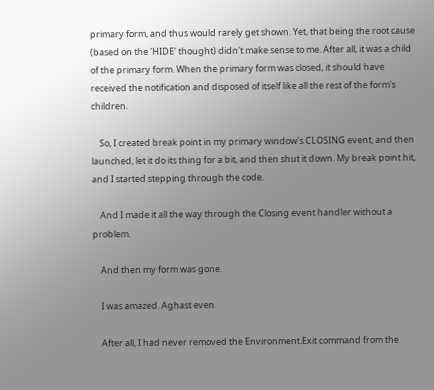primary form, and thus would rarely get shown. Yet, that being the root cause (based on the 'HIDE' thought) didn't make sense to me. After all, it was a child of the primary form. When the primary form was closed, it should have received the notification and disposed of itself like all the rest of the form's children.

    So, I created break point in my primary window's CLOSING event, and then launched, let it do its thing for a bit, and then shut it down. My break point hit, and I started stepping through the code.

    And I made it all the way through the Closing event handler without a problem.

    And then my form was gone.

    I was amazed. Aghast even.

    After all, I had never removed the Environment.Exit command from the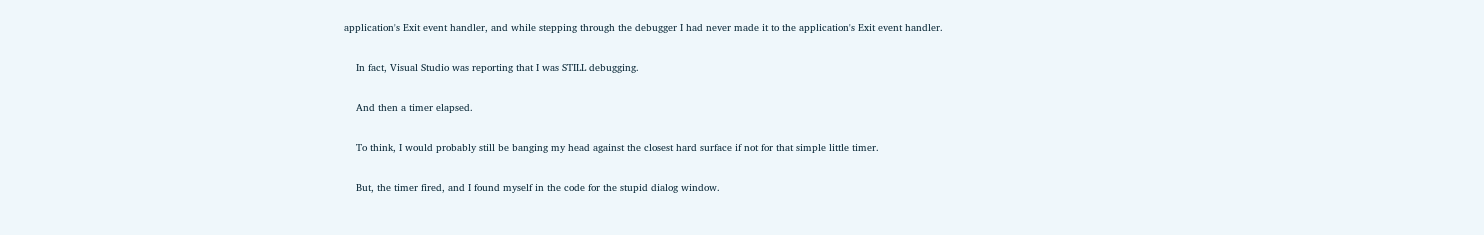application's Exit event handler, and while stepping through the debugger I had never made it to the application's Exit event handler.

    In fact, Visual Studio was reporting that I was STILL debugging.

    And then a timer elapsed.

    To think, I would probably still be banging my head against the closest hard surface if not for that simple little timer.

    But, the timer fired, and I found myself in the code for the stupid dialog window.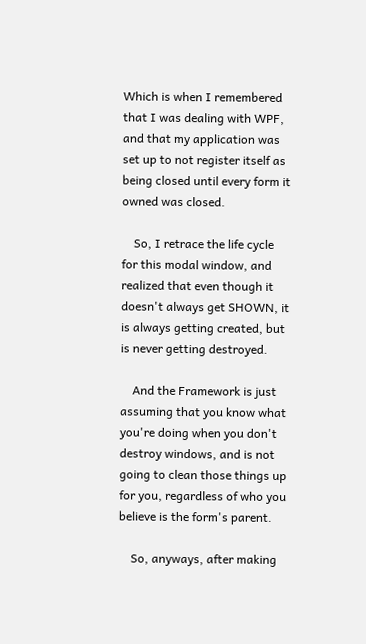Which is when I remembered that I was dealing with WPF, and that my application was set up to not register itself as being closed until every form it owned was closed.

    So, I retrace the life cycle for this modal window, and realized that even though it doesn't always get SHOWN, it is always getting created, but is never getting destroyed.

    And the Framework is just assuming that you know what you're doing when you don't destroy windows, and is not going to clean those things up for you, regardless of who you believe is the form's parent.

    So, anyways, after making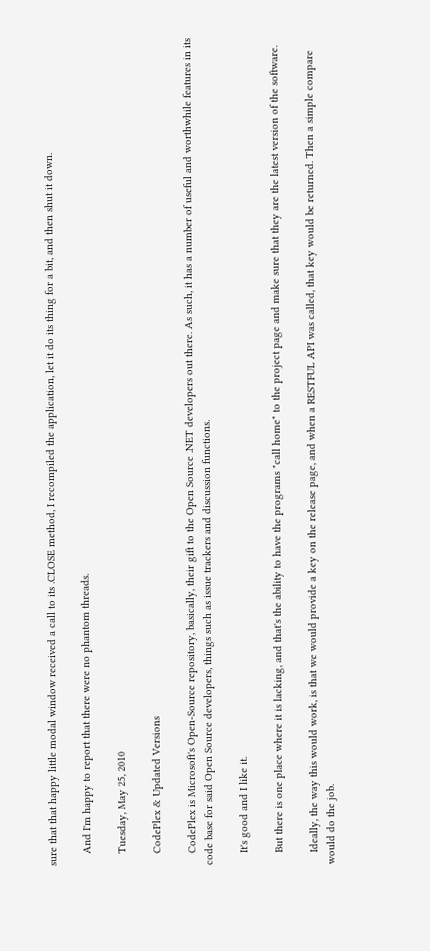sure that that happy little modal window received a call to its .CLOSE method, I recompiled the application, let it do its thing for a bit, and then shut it down.

    And I'm happy to report that there were no phantom threads.

    Tuesday, May 25, 2010

    CodePlex & Updated Versions

    CodePlex is Microsoft's Open-Source repository, basically, their gift to the Open Source .NET developers out there. As such, it has a number of useful and worthwhile features in its code base for said Open Source developers, things such as issue trackers and discussion functions.

    It's good and I like it.

    But there is one place where it is lacking, and that's the ability to have the programs "call home" to the project page and make sure that they are the latest version of the software.

    Ideally, the way this would work, is that we would provide a key on the release page, and when a RESTFUL API was called, that key would be returned. Then a simple compare would do the job.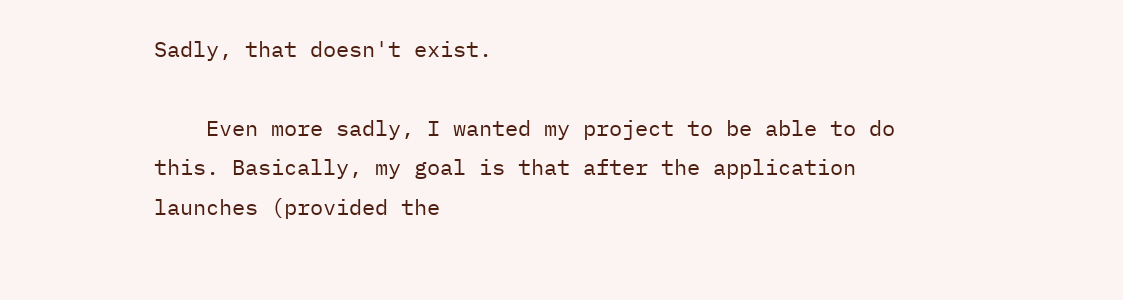Sadly, that doesn't exist.

    Even more sadly, I wanted my project to be able to do this. Basically, my goal is that after the application launches (provided the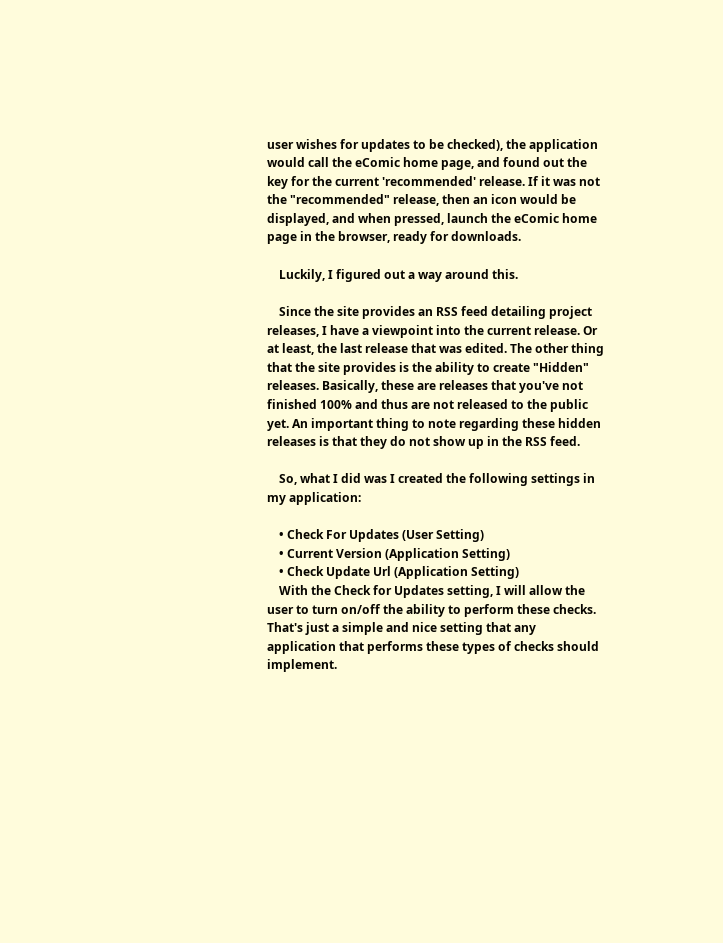user wishes for updates to be checked), the application would call the eComic home page, and found out the key for the current 'recommended' release. If it was not the "recommended" release, then an icon would be displayed, and when pressed, launch the eComic home page in the browser, ready for downloads.

    Luckily, I figured out a way around this.

    Since the site provides an RSS feed detailing project releases, I have a viewpoint into the current release. Or at least, the last release that was edited. The other thing that the site provides is the ability to create "Hidden" releases. Basically, these are releases that you've not finished 100% and thus are not released to the public yet. An important thing to note regarding these hidden releases is that they do not show up in the RSS feed.

    So, what I did was I created the following settings in my application:

    • Check For Updates (User Setting)
    • Current Version (Application Setting)
    • Check Update Url (Application Setting)
    With the Check for Updates setting, I will allow the user to turn on/off the ability to perform these checks. That's just a simple and nice setting that any application that performs these types of checks should implement.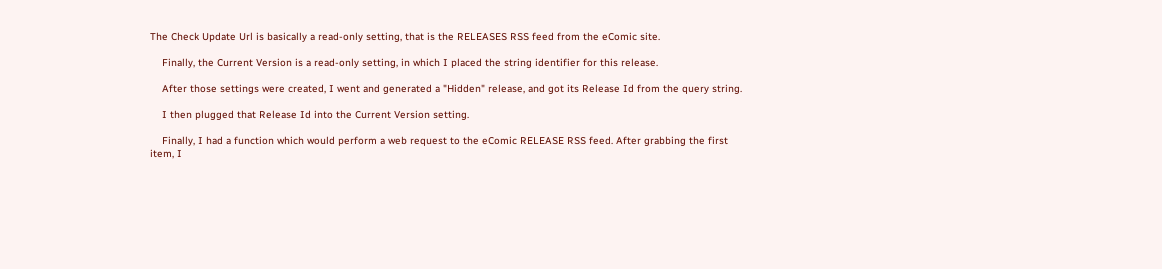The Check Update Url is basically a read-only setting, that is the RELEASES RSS feed from the eComic site.

    Finally, the Current Version is a read-only setting, in which I placed the string identifier for this release.

    After those settings were created, I went and generated a "Hidden" release, and got its Release Id from the query string.

    I then plugged that Release Id into the Current Version setting.

    Finally, I had a function which would perform a web request to the eComic RELEASE RSS feed. After grabbing the first item, I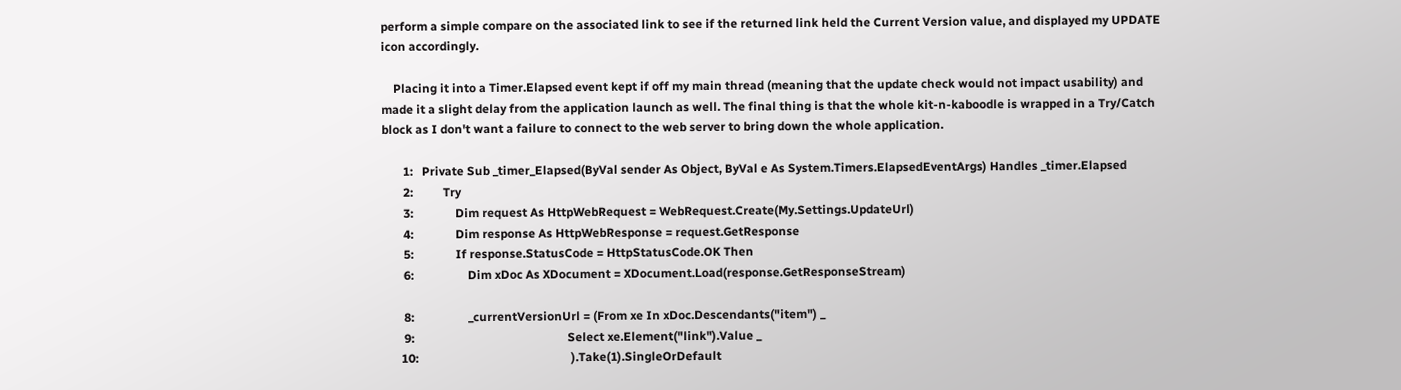perform a simple compare on the associated link to see if the returned link held the Current Version value, and displayed my UPDATE icon accordingly.

    Placing it into a Timer.Elapsed event kept if off my main thread (meaning that the update check would not impact usability) and made it a slight delay from the application launch as well. The final thing is that the whole kit-n-kaboodle is wrapped in a Try/Catch block as I don't want a failure to connect to the web server to bring down the whole application.

       1:   Private Sub _timer_Elapsed(ByVal sender As Object, ByVal e As System.Timers.ElapsedEventArgs) Handles _timer.Elapsed
       2:          Try
       3:              Dim request As HttpWebRequest = WebRequest.Create(My.Settings.UpdateUrl)
       4:              Dim response As HttpWebResponse = request.GetResponse
       5:              If response.StatusCode = HttpStatusCode.OK Then
       6:                  Dim xDoc As XDocument = XDocument.Load(response.GetResponseStream)

       8:                  _currentVersionUrl = (From xe In xDoc.Descendants("item") _
       9:                                                   Select xe.Element("link").Value _
      10:                                                   ).Take(1).SingleOrDefault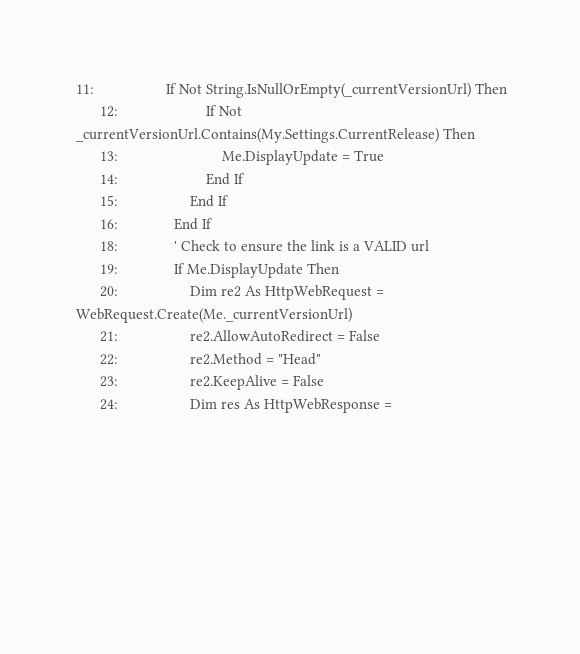11:                  If Not String.IsNullOrEmpty(_currentVersionUrl) Then
      12:                      If Not _currentVersionUrl.Contains(My.Settings.CurrentRelease) Then
      13:                          Me.DisplayUpdate = True
      14:                      End If
      15:                  End If
      16:              End If
      18:              ' Check to ensure the link is a VALID url
      19:              If Me.DisplayUpdate Then
      20:                  Dim re2 As HttpWebRequest = WebRequest.Create(Me._currentVersionUrl)
      21:                  re2.AllowAutoRedirect = False
      22:                  re2.Method = "Head"
      23:                  re2.KeepAlive = False
      24:                  Dim res As HttpWebResponse =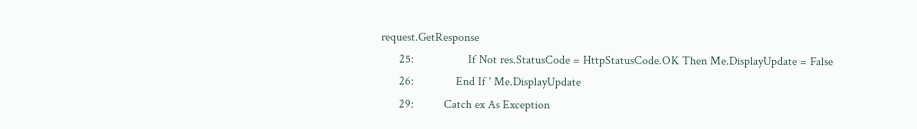request.GetResponse
      25:                  If Not res.StatusCode = HttpStatusCode.OK Then Me.DisplayUpdate = False
      26:              End If ' Me.DisplayUpdate
      29:          Catch ex As Exception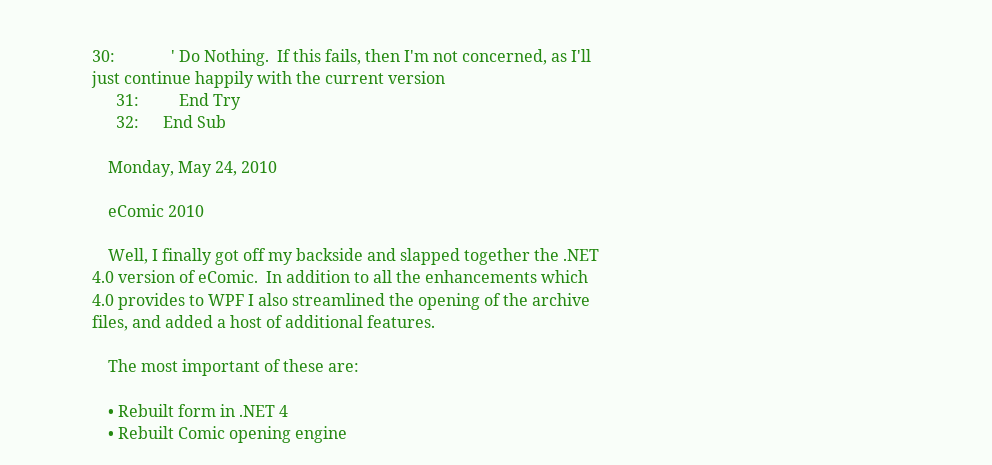30:              ' Do Nothing.  If this fails, then I'm not concerned, as I'll just continue happily with the current version
      31:          End Try
      32:      End Sub

    Monday, May 24, 2010

    eComic 2010

    Well, I finally got off my backside and slapped together the .NET 4.0 version of eComic.  In addition to all the enhancements which 4.0 provides to WPF I also streamlined the opening of the archive files, and added a host of additional features.

    The most important of these are:

    • Rebuilt form in .NET 4
    • Rebuilt Comic opening engine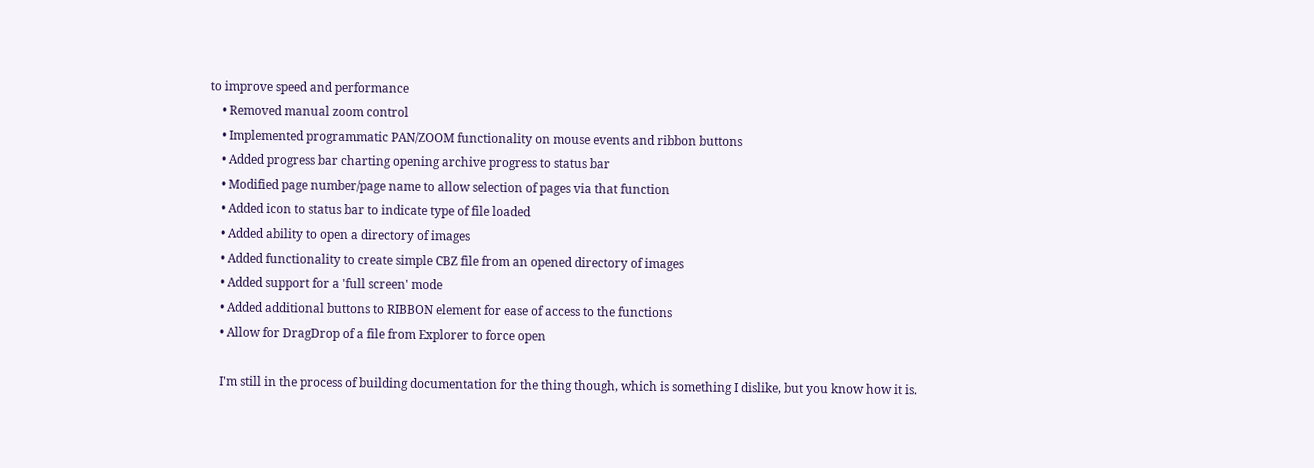to improve speed and performance
    • Removed manual zoom control
    • Implemented programmatic PAN/ZOOM functionality on mouse events and ribbon buttons
    • Added progress bar charting opening archive progress to status bar
    • Modified page number/page name to allow selection of pages via that function
    • Added icon to status bar to indicate type of file loaded
    • Added ability to open a directory of images
    • Added functionality to create simple CBZ file from an opened directory of images
    • Added support for a 'full screen' mode
    • Added additional buttons to RIBBON element for ease of access to the functions
    • Allow for DragDrop of a file from Explorer to force open

    I'm still in the process of building documentation for the thing though, which is something I dislike, but you know how it is.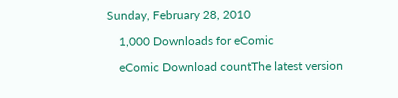Sunday, February 28, 2010

    1,000 Downloads for eComic

    eComic Download countThe latest version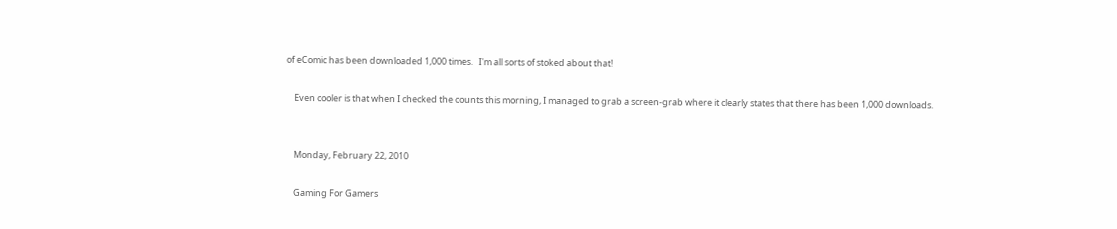of eComic has been downloaded 1,000 times.   I'm all sorts of stoked about that!

    Even cooler is that when I checked the counts this morning, I managed to grab a screen-grab where it clearly states that there has been 1,000 downloads.


    Monday, February 22, 2010

    Gaming For Gamers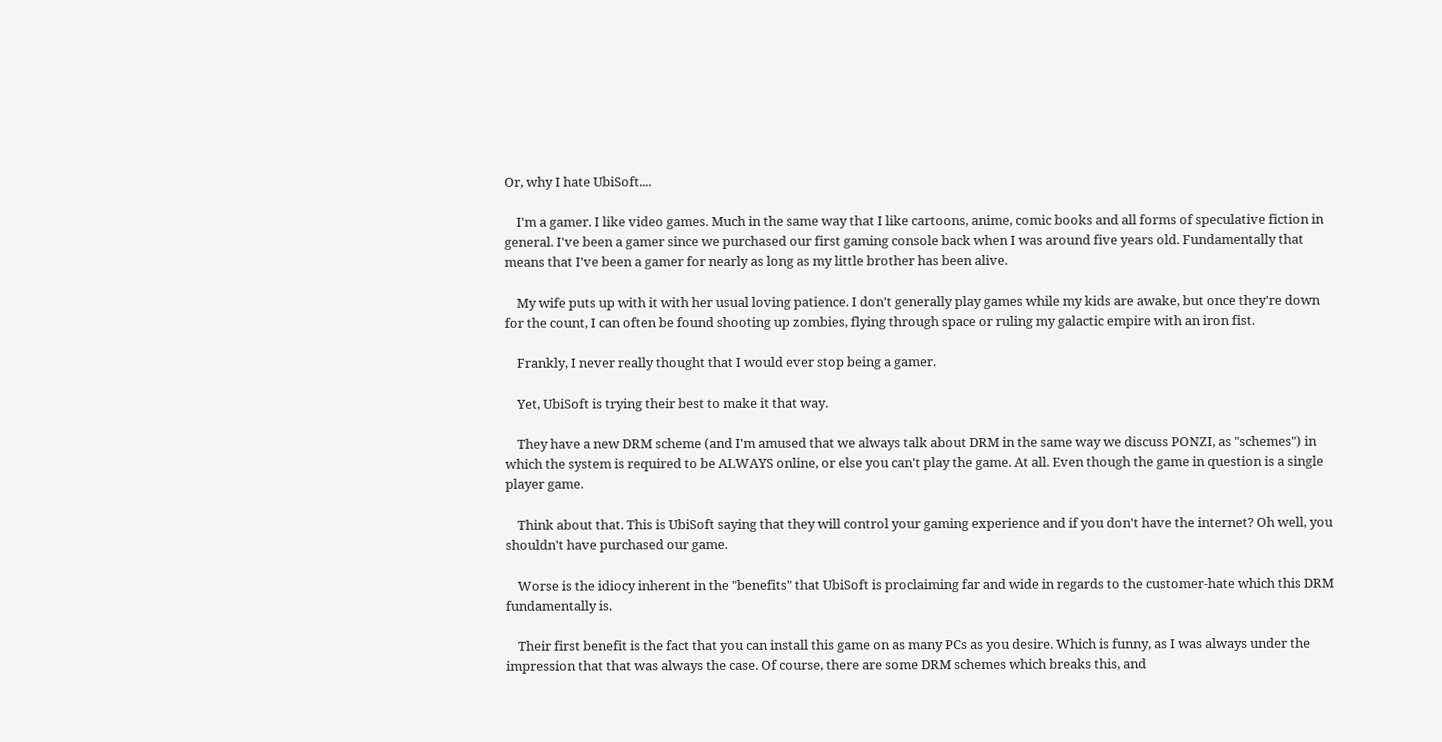Or, why I hate UbiSoft....

    I'm a gamer. I like video games. Much in the same way that I like cartoons, anime, comic books and all forms of speculative fiction in general. I've been a gamer since we purchased our first gaming console back when I was around five years old. Fundamentally that means that I've been a gamer for nearly as long as my little brother has been alive.

    My wife puts up with it with her usual loving patience. I don't generally play games while my kids are awake, but once they're down for the count, I can often be found shooting up zombies, flying through space or ruling my galactic empire with an iron fist.

    Frankly, I never really thought that I would ever stop being a gamer.

    Yet, UbiSoft is trying their best to make it that way.

    They have a new DRM scheme (and I'm amused that we always talk about DRM in the same way we discuss PONZI, as "schemes") in which the system is required to be ALWAYS online, or else you can't play the game. At all. Even though the game in question is a single player game.

    Think about that. This is UbiSoft saying that they will control your gaming experience and if you don't have the internet? Oh well, you shouldn't have purchased our game.

    Worse is the idiocy inherent in the "benefits" that UbiSoft is proclaiming far and wide in regards to the customer-hate which this DRM fundamentally is.

    Their first benefit is the fact that you can install this game on as many PCs as you desire. Which is funny, as I was always under the impression that that was always the case. Of course, there are some DRM schemes which breaks this, and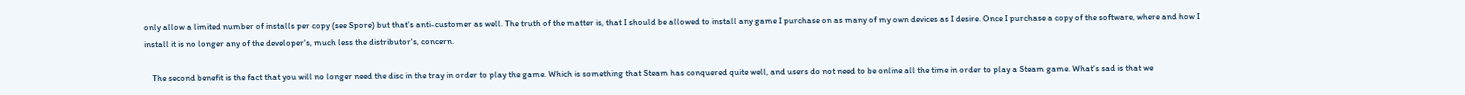only allow a limited number of installs per copy (see Spore) but that's anti-customer as well. The truth of the matter is, that I should be allowed to install any game I purchase on as many of my own devices as I desire. Once I purchase a copy of the software, where and how I install it is no longer any of the developer's, much less the distributor's, concern.

    The second benefit is the fact that you will no longer need the disc in the tray in order to play the game. Which is something that Steam has conquered quite well, and users do not need to be online all the time in order to play a Steam game. What's sad is that we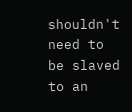shouldn't need to be slaved to an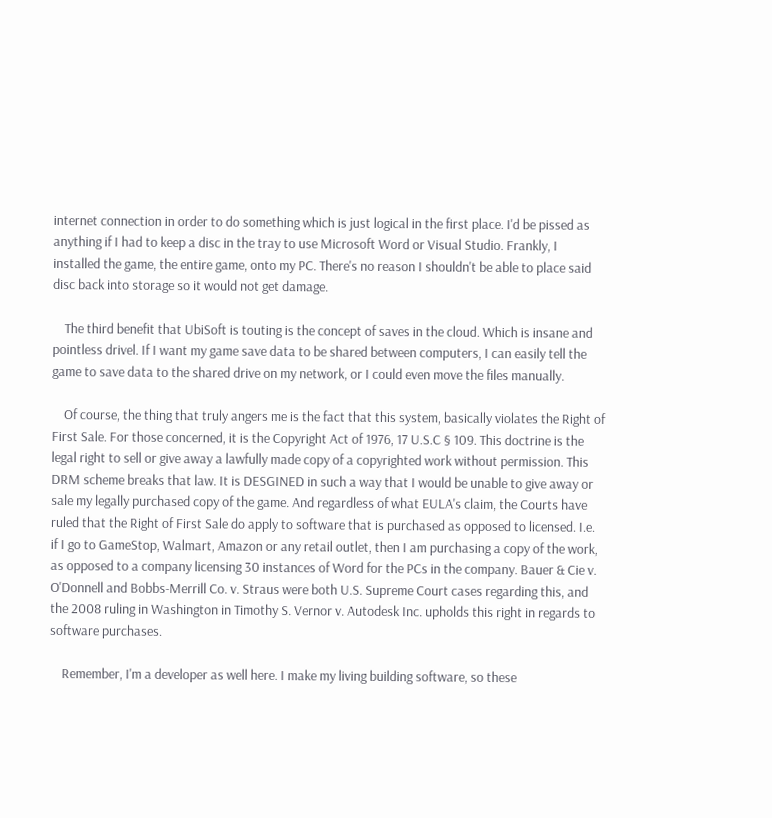internet connection in order to do something which is just logical in the first place. I'd be pissed as anything if I had to keep a disc in the tray to use Microsoft Word or Visual Studio. Frankly, I installed the game, the entire game, onto my PC. There's no reason I shouldn't be able to place said disc back into storage so it would not get damage.

    The third benefit that UbiSoft is touting is the concept of saves in the cloud. Which is insane and pointless drivel. If I want my game save data to be shared between computers, I can easily tell the game to save data to the shared drive on my network, or I could even move the files manually.

    Of course, the thing that truly angers me is the fact that this system, basically violates the Right of First Sale. For those concerned, it is the Copyright Act of 1976, 17 U.S.C § 109. This doctrine is the legal right to sell or give away a lawfully made copy of a copyrighted work without permission. This DRM scheme breaks that law. It is DESGINED in such a way that I would be unable to give away or sale my legally purchased copy of the game. And regardless of what EULA's claim, the Courts have ruled that the Right of First Sale do apply to software that is purchased as opposed to licensed. I.e. if I go to GameStop, Walmart, Amazon or any retail outlet, then I am purchasing a copy of the work, as opposed to a company licensing 30 instances of Word for the PCs in the company. Bauer & Cie v. O'Donnell and Bobbs-Merrill Co. v. Straus were both U.S. Supreme Court cases regarding this, and the 2008 ruling in Washington in Timothy S. Vernor v. Autodesk Inc. upholds this right in regards to software purchases.

    Remember, I'm a developer as well here. I make my living building software, so these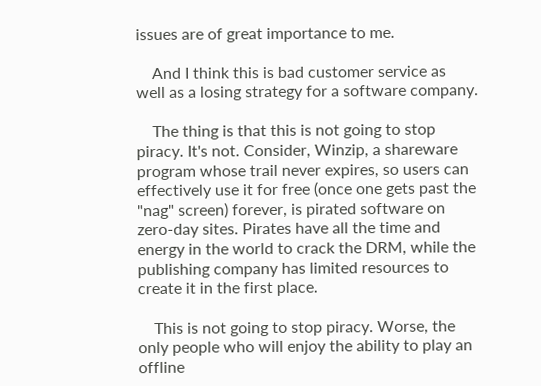issues are of great importance to me.

    And I think this is bad customer service as well as a losing strategy for a software company.

    The thing is that this is not going to stop piracy. It's not. Consider, Winzip, a shareware program whose trail never expires, so users can effectively use it for free (once one gets past the "nag" screen) forever, is pirated software on zero-day sites. Pirates have all the time and energy in the world to crack the DRM, while the publishing company has limited resources to create it in the first place.

    This is not going to stop piracy. Worse, the only people who will enjoy the ability to play an offline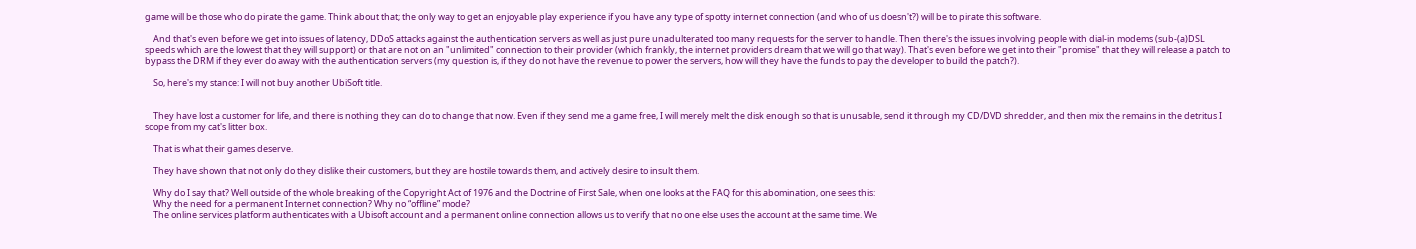game will be those who do pirate the game. Think about that; the only way to get an enjoyable play experience if you have any type of spotty internet connection (and who of us doesn't?) will be to pirate this software.

    And that's even before we get into issues of latency, DDoS attacks against the authentication servers as well as just pure unadulterated too many requests for the server to handle. Then there's the issues involving people with dial-in modems (sub-(a)DSL speeds which are the lowest that they will support) or that are not on an "unlimited" connection to their provider (which frankly, the internet providers dream that we will go that way). That's even before we get into their "promise" that they will release a patch to bypass the DRM if they ever do away with the authentication servers (my question is, if they do not have the revenue to power the servers, how will they have the funds to pay the developer to build the patch?).

    So, here's my stance: I will not buy another UbiSoft title.


    They have lost a customer for life, and there is nothing they can do to change that now. Even if they send me a game free, I will merely melt the disk enough so that is unusable, send it through my CD/DVD shredder, and then mix the remains in the detritus I scope from my cat's litter box.

    That is what their games deserve.

    They have shown that not only do they dislike their customers, but they are hostile towards them, and actively desire to insult them.

    Why do I say that? Well outside of the whole breaking of the Copyright Act of 1976 and the Doctrine of First Sale, when one looks at the FAQ for this abomination, one sees this:
    Why the need for a permanent Internet connection? Why no “offline” mode?
    The online services platform authenticates with a Ubisoft account and a permanent online connection allows us to verify that no one else uses the account at the same time. We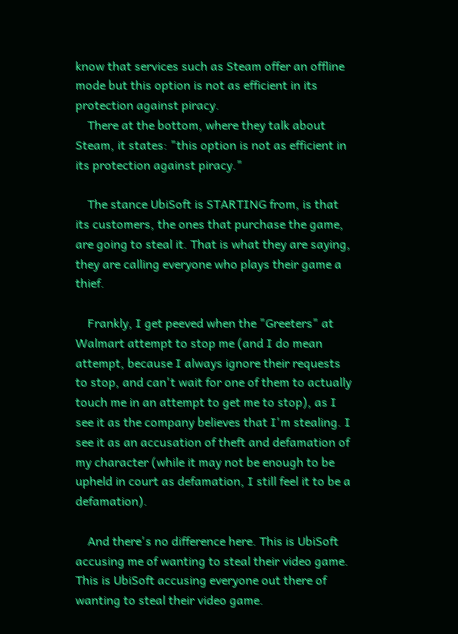know that services such as Steam offer an offline mode but this option is not as efficient in its protection against piracy.
    There at the bottom, where they talk about Steam, it states: "this option is not as efficient in its protection against piracy."

    The stance UbiSoft is STARTING from, is that its customers, the ones that purchase the game, are going to steal it. That is what they are saying, they are calling everyone who plays their game a thief.

    Frankly, I get peeved when the "Greeters" at Walmart attempt to stop me (and I do mean attempt, because I always ignore their requests to stop, and can't wait for one of them to actually touch me in an attempt to get me to stop), as I see it as the company believes that I'm stealing. I see it as an accusation of theft and defamation of my character (while it may not be enough to be upheld in court as defamation, I still feel it to be a defamation).

    And there's no difference here. This is UbiSoft accusing me of wanting to steal their video game. This is UbiSoft accusing everyone out there of wanting to steal their video game.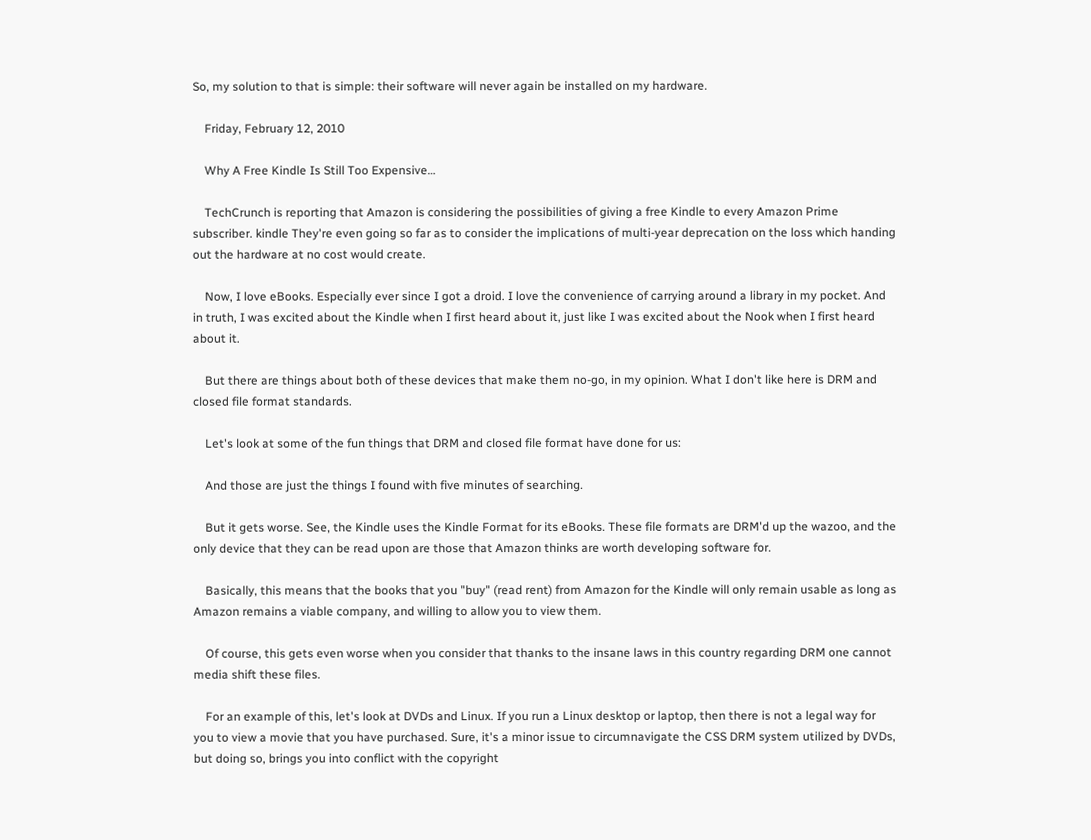So, my solution to that is simple: their software will never again be installed on my hardware.

    Friday, February 12, 2010

    Why A Free Kindle Is Still Too Expensive…

    TechCrunch is reporting that Amazon is considering the possibilities of giving a free Kindle to every Amazon Prime subscriber. kindle They're even going so far as to consider the implications of multi-year deprecation on the loss which handing out the hardware at no cost would create.

    Now, I love eBooks. Especially ever since I got a droid. I love the convenience of carrying around a library in my pocket. And in truth, I was excited about the Kindle when I first heard about it, just like I was excited about the Nook when I first heard about it.

    But there are things about both of these devices that make them no-go, in my opinion. What I don't like here is DRM and closed file format standards.

    Let's look at some of the fun things that DRM and closed file format have done for us:

    And those are just the things I found with five minutes of searching.

    But it gets worse. See, the Kindle uses the Kindle Format for its eBooks. These file formats are DRM'd up the wazoo, and the only device that they can be read upon are those that Amazon thinks are worth developing software for.

    Basically, this means that the books that you "buy" (read rent) from Amazon for the Kindle will only remain usable as long as Amazon remains a viable company, and willing to allow you to view them.

    Of course, this gets even worse when you consider that thanks to the insane laws in this country regarding DRM one cannot media shift these files.

    For an example of this, let's look at DVDs and Linux. If you run a Linux desktop or laptop, then there is not a legal way for you to view a movie that you have purchased. Sure, it's a minor issue to circumnavigate the CSS DRM system utilized by DVDs, but doing so, brings you into conflict with the copyright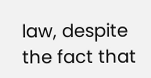law, despite the fact that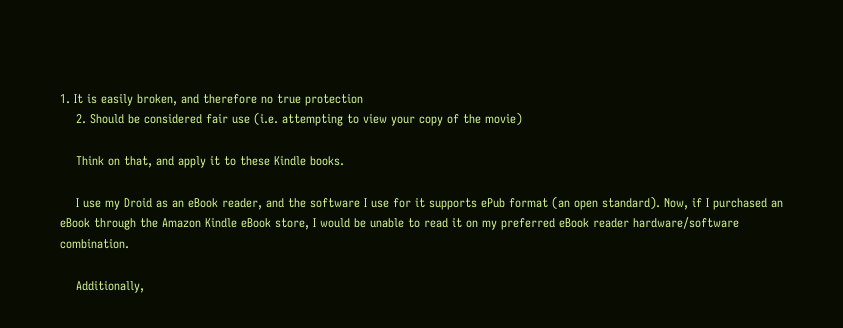1. It is easily broken, and therefore no true protection
    2. Should be considered fair use (i.e. attempting to view your copy of the movie)

    Think on that, and apply it to these Kindle books.

    I use my Droid as an eBook reader, and the software I use for it supports ePub format (an open standard). Now, if I purchased an eBook through the Amazon Kindle eBook store, I would be unable to read it on my preferred eBook reader hardware/software combination.

    Additionally,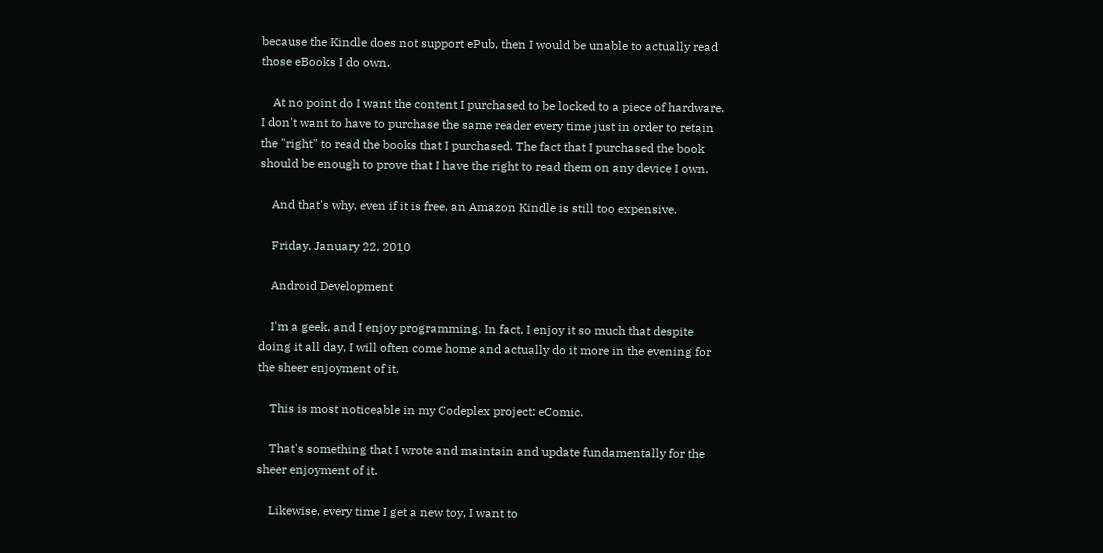because the Kindle does not support ePub, then I would be unable to actually read those eBooks I do own.

    At no point do I want the content I purchased to be locked to a piece of hardware. I don't want to have to purchase the same reader every time just in order to retain the "right" to read the books that I purchased. The fact that I purchased the book should be enough to prove that I have the right to read them on any device I own.

    And that's why, even if it is free, an Amazon Kindle is still too expensive.

    Friday, January 22, 2010

    Android Development

    I'm a geek, and I enjoy programming. In fact, I enjoy it so much that despite doing it all day, I will often come home and actually do it more in the evening for the sheer enjoyment of it.

    This is most noticeable in my Codeplex project: eComic.

    That's something that I wrote and maintain and update fundamentally for the sheer enjoyment of it.

    Likewise, every time I get a new toy, I want to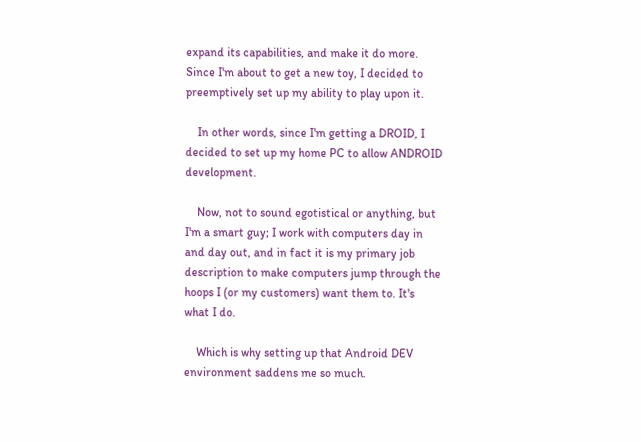expand its capabilities, and make it do more. Since I'm about to get a new toy, I decided to preemptively set up my ability to play upon it.

    In other words, since I'm getting a DROID, I decided to set up my home PC to allow ANDROID development.

    Now, not to sound egotistical or anything, but I'm a smart guy; I work with computers day in and day out, and in fact it is my primary job description to make computers jump through the hoops I (or my customers) want them to. It's what I do.

    Which is why setting up that Android DEV environment saddens me so much.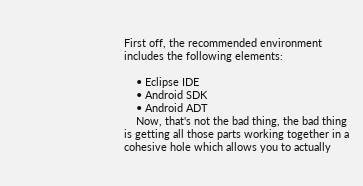First off, the recommended environment includes the following elements:

    • Eclipse IDE
    • Android SDK
    • Android ADT
    Now, that's not the bad thing, the bad thing is getting all those parts working together in a cohesive hole which allows you to actually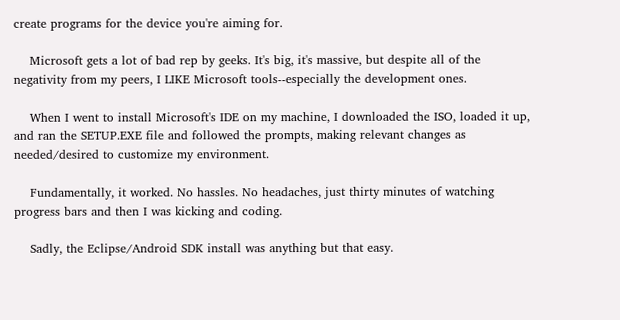create programs for the device you're aiming for.

    Microsoft gets a lot of bad rep by geeks. It's big, it's massive, but despite all of the negativity from my peers, I LIKE Microsoft tools--especially the development ones.

    When I went to install Microsoft's IDE on my machine, I downloaded the ISO, loaded it up, and ran the SETUP.EXE file and followed the prompts, making relevant changes as needed/desired to customize my environment.

    Fundamentally, it worked. No hassles. No headaches, just thirty minutes of watching progress bars and then I was kicking and coding.

    Sadly, the Eclipse/Android SDK install was anything but that easy.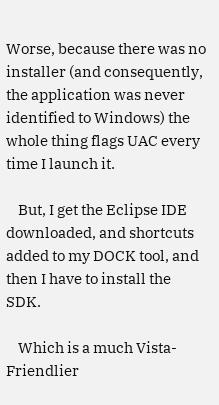Worse, because there was no installer (and consequently, the application was never identified to Windows) the whole thing flags UAC every time I launch it.

    But, I get the Eclipse IDE downloaded, and shortcuts added to my DOCK tool, and then I have to install the SDK.

    Which is a much Vista-Friendlier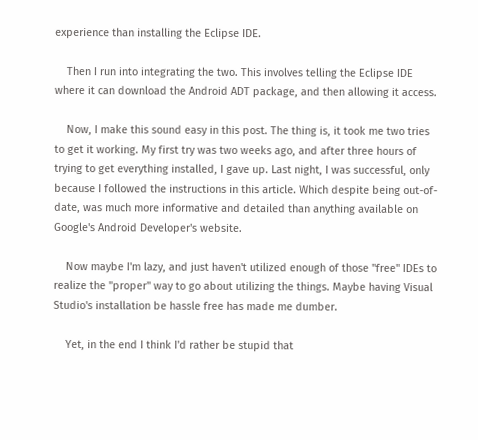experience than installing the Eclipse IDE.

    Then I run into integrating the two. This involves telling the Eclipse IDE where it can download the Android ADT package, and then allowing it access.

    Now, I make this sound easy in this post. The thing is, it took me two tries to get it working. My first try was two weeks ago, and after three hours of trying to get everything installed, I gave up. Last night, I was successful, only because I followed the instructions in this article. Which despite being out-of-date, was much more informative and detailed than anything available on Google's Android Developer's website.

    Now maybe I'm lazy, and just haven't utilized enough of those "free" IDEs to realize the "proper" way to go about utilizing the things. Maybe having Visual Studio's installation be hassle free has made me dumber.

    Yet, in the end I think I'd rather be stupid that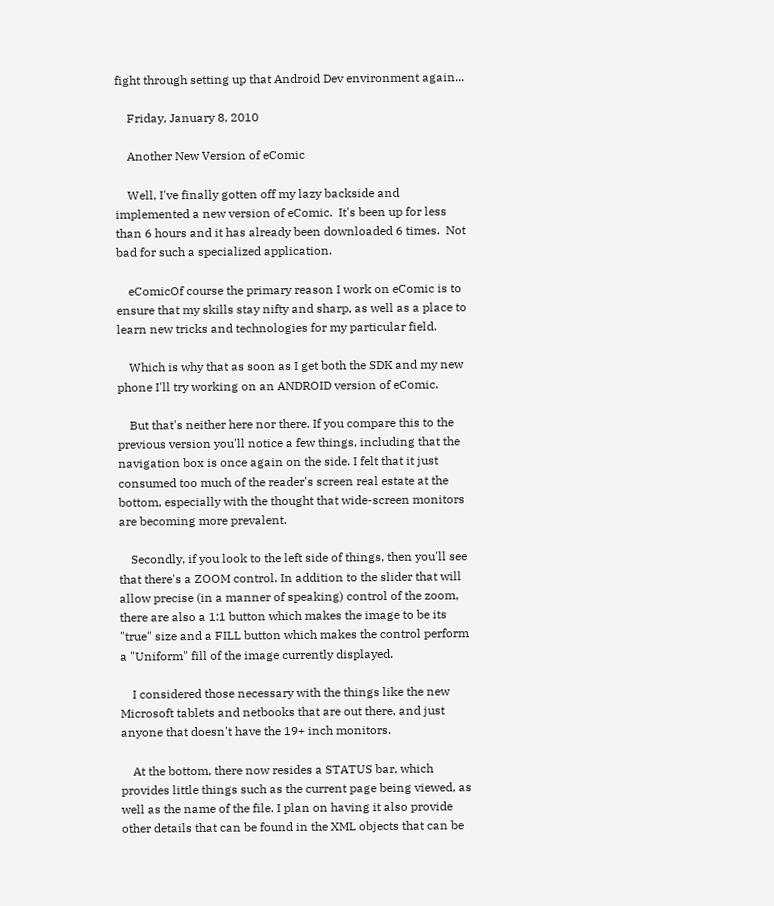fight through setting up that Android Dev environment again...

    Friday, January 8, 2010

    Another New Version of eComic

    Well, I've finally gotten off my lazy backside and implemented a new version of eComic.  It's been up for less than 6 hours and it has already been downloaded 6 times.  Not bad for such a specialized application.

    eComicOf course the primary reason I work on eComic is to ensure that my skills stay nifty and sharp, as well as a place to learn new tricks and technologies for my particular field.

    Which is why that as soon as I get both the SDK and my new phone I'll try working on an ANDROID version of eComic.

    But that's neither here nor there. If you compare this to the previous version you'll notice a few things, including that the navigation box is once again on the side. I felt that it just consumed too much of the reader's screen real estate at the bottom, especially with the thought that wide-screen monitors are becoming more prevalent.

    Secondly, if you look to the left side of things, then you'll see that there's a ZOOM control. In addition to the slider that will allow precise (in a manner of speaking) control of the zoom, there are also a 1:1 button which makes the image to be its "true" size and a FILL button which makes the control perform a "Uniform" fill of the image currently displayed.

    I considered those necessary with the things like the new Microsoft tablets and netbooks that are out there, and just anyone that doesn't have the 19+ inch monitors.

    At the bottom, there now resides a STATUS bar, which provides little things such as the current page being viewed, as well as the name of the file. I plan on having it also provide other details that can be found in the XML objects that can be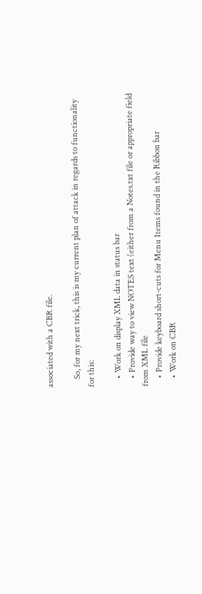associated with a CBR file.

    So, for my next trick, this is my current plan of attack in regards to functionality for this:

    • Work on display XML data in status bar
    • Provide way to view NOTES text (either from a Notes.txt file or appropriate field from XML file
    • Provide keyboard short-cuts for Menu Items found in the Ribbon bar
    • Work on CBR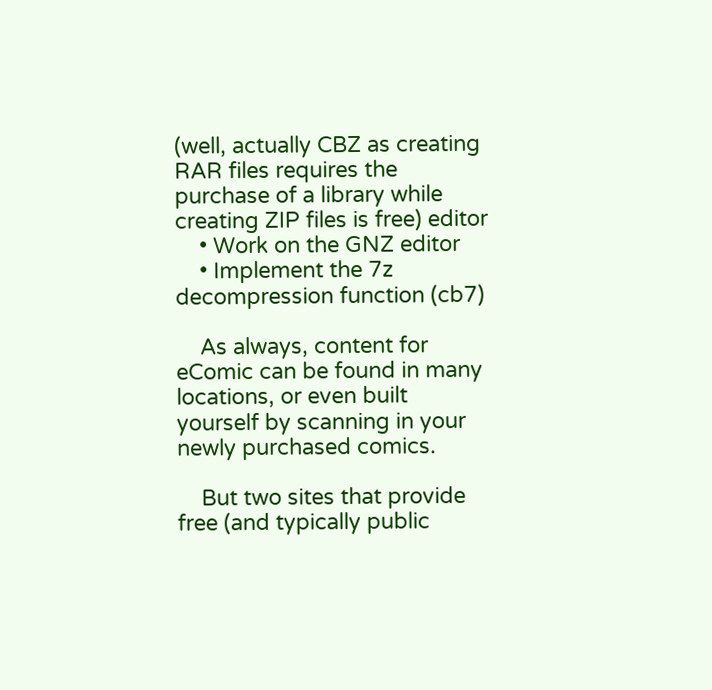(well, actually CBZ as creating RAR files requires the purchase of a library while creating ZIP files is free) editor
    • Work on the GNZ editor
    • Implement the 7z decompression function (cb7)

    As always, content for eComic can be found in many locations, or even built yourself by scanning in your newly purchased comics.

    But two sites that provide free (and typically public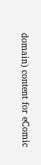domain) content for eComic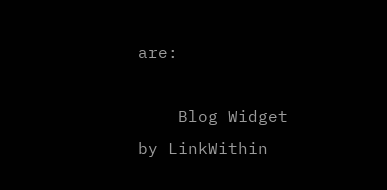are:

    Blog Widget by LinkWithin